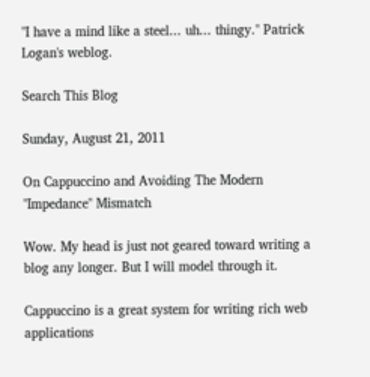"I have a mind like a steel... uh... thingy." Patrick Logan's weblog.

Search This Blog

Sunday, August 21, 2011

On Cappuccino and Avoiding The Modern "Impedance" Mismatch

Wow. My head is just not geared toward writing a blog any longer. But I will model through it.

Cappuccino is a great system for writing rich web applications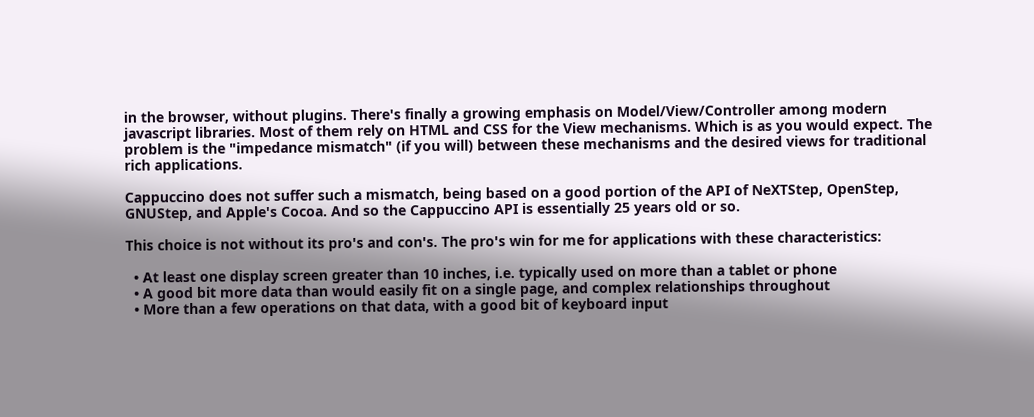in the browser, without plugins. There's finally a growing emphasis on Model/View/Controller among modern javascript libraries. Most of them rely on HTML and CSS for the View mechanisms. Which is as you would expect. The problem is the "impedance mismatch" (if you will) between these mechanisms and the desired views for traditional rich applications.

Cappuccino does not suffer such a mismatch, being based on a good portion of the API of NeXTStep, OpenStep, GNUStep, and Apple's Cocoa. And so the Cappuccino API is essentially 25 years old or so.

This choice is not without its pro's and con's. The pro's win for me for applications with these characteristics:

  • At least one display screen greater than 10 inches, i.e. typically used on more than a tablet or phone
  • A good bit more data than would easily fit on a single page, and complex relationships throughout
  • More than a few operations on that data, with a good bit of keyboard input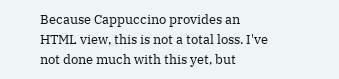Because Cappuccino provides an HTML view, this is not a total loss. I've not done much with this yet, but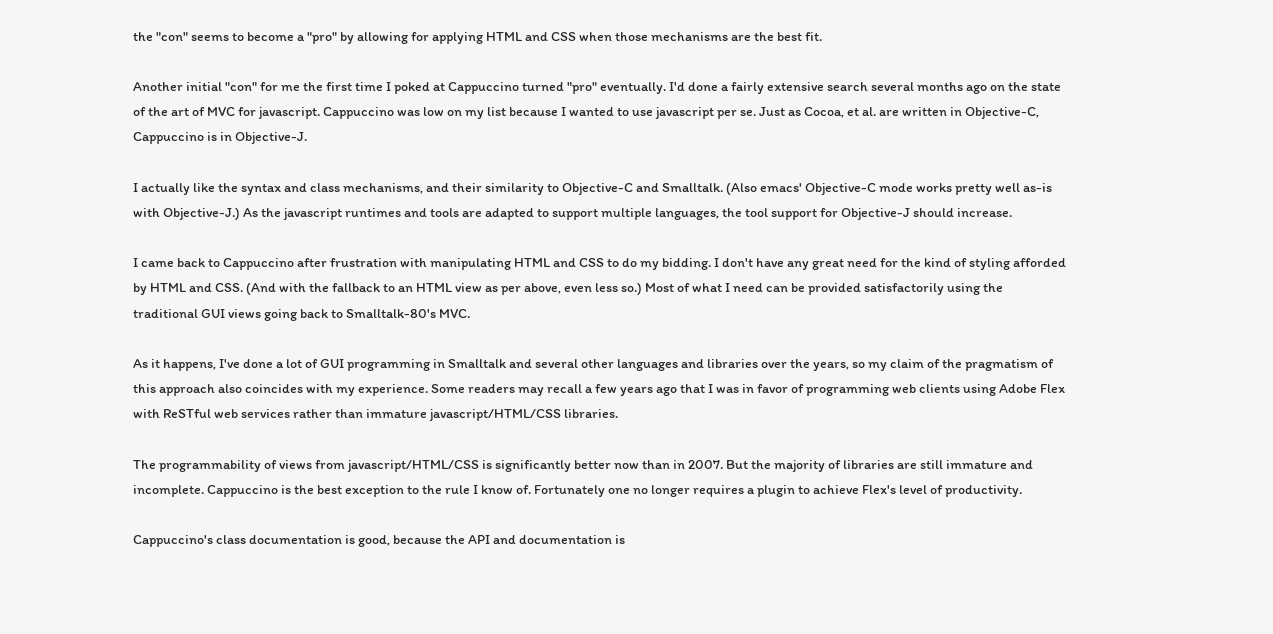the "con" seems to become a "pro" by allowing for applying HTML and CSS when those mechanisms are the best fit.

Another initial "con" for me the first time I poked at Cappuccino turned "pro" eventually. I'd done a fairly extensive search several months ago on the state of the art of MVC for javascript. Cappuccino was low on my list because I wanted to use javascript per se. Just as Cocoa, et al. are written in Objective-C, Cappuccino is in Objective-J.

I actually like the syntax and class mechanisms, and their similarity to Objective-C and Smalltalk. (Also emacs' Objective-C mode works pretty well as-is with Objective-J.) As the javascript runtimes and tools are adapted to support multiple languages, the tool support for Objective-J should increase.

I came back to Cappuccino after frustration with manipulating HTML and CSS to do my bidding. I don't have any great need for the kind of styling afforded by HTML and CSS. (And with the fallback to an HTML view as per above, even less so.) Most of what I need can be provided satisfactorily using the traditional GUI views going back to Smalltalk-80's MVC.

As it happens, I've done a lot of GUI programming in Smalltalk and several other languages and libraries over the years, so my claim of the pragmatism of this approach also coincides with my experience. Some readers may recall a few years ago that I was in favor of programming web clients using Adobe Flex with ReSTful web services rather than immature javascript/HTML/CSS libraries.

The programmability of views from javascript/HTML/CSS is significantly better now than in 2007. But the majority of libraries are still immature and incomplete. Cappuccino is the best exception to the rule I know of. Fortunately one no longer requires a plugin to achieve Flex's level of productivity.

Cappuccino's class documentation is good, because the API and documentation is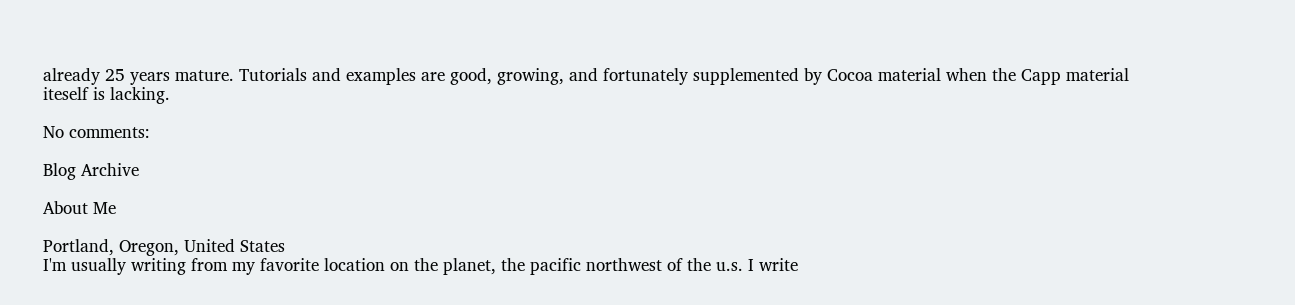already 25 years mature. Tutorials and examples are good, growing, and fortunately supplemented by Cocoa material when the Capp material iteself is lacking.

No comments:

Blog Archive

About Me

Portland, Oregon, United States
I'm usually writing from my favorite location on the planet, the pacific northwest of the u.s. I write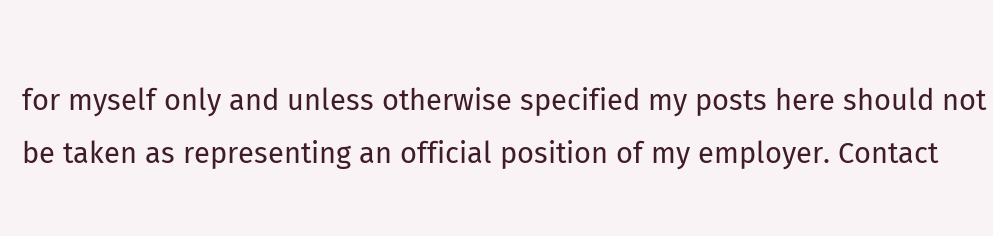for myself only and unless otherwise specified my posts here should not be taken as representing an official position of my employer. Contact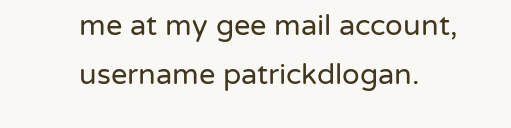me at my gee mail account, username patrickdlogan.